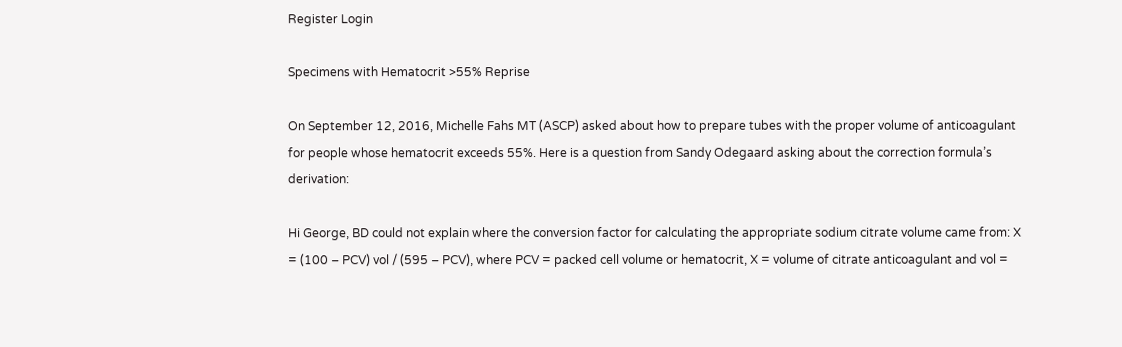Register Login

Specimens with Hematocrit >55% Reprise

On September 12, 2016, Michelle Fahs MT (ASCP) asked about how to prepare tubes with the proper volume of anticoagulant for people whose hematocrit exceeds 55%. Here is a question from Sandy Odegaard asking about the correction formula’s derivation:

Hi George, BD could not explain where the conversion factor for calculating the appropriate sodium citrate volume came from: X = (100 – PCV) vol / (595 – PCV), where PCV = packed cell volume or hematocrit, X = volume of citrate anticoagulant and vol =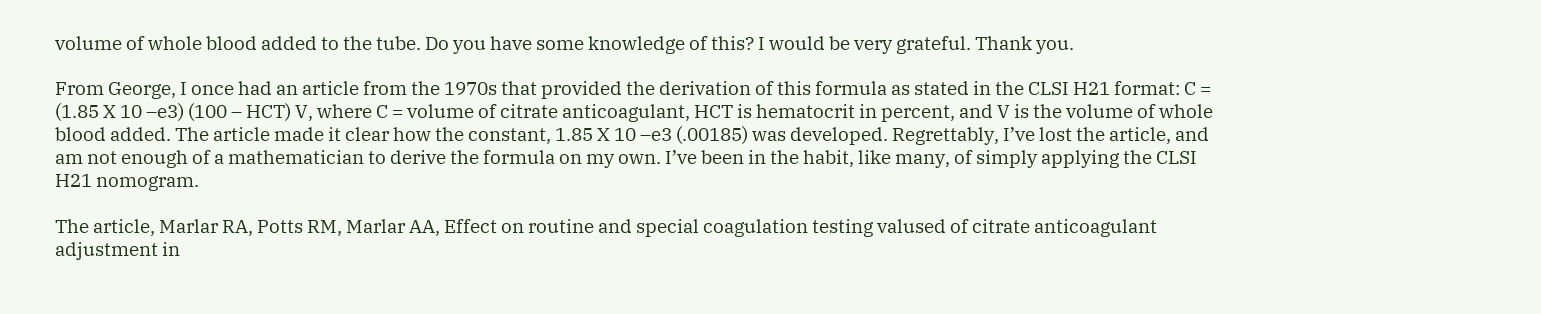volume of whole blood added to the tube. Do you have some knowledge of this? I would be very grateful. Thank you.

From George, I once had an article from the 1970s that provided the derivation of this formula as stated in the CLSI H21 format: C = (1.85 X 10 –e3) (100 – HCT) V, where C = volume of citrate anticoagulant, HCT is hematocrit in percent, and V is the volume of whole blood added. The article made it clear how the constant, 1.85 X 10 –e3 (.00185) was developed. Regrettably, I’ve lost the article, and am not enough of a mathematician to derive the formula on my own. I’ve been in the habit, like many, of simply applying the CLSI H21 nomogram.

The article, Marlar RA, Potts RM, Marlar AA, Effect on routine and special coagulation testing valused of citrate anticoagulant adjustment in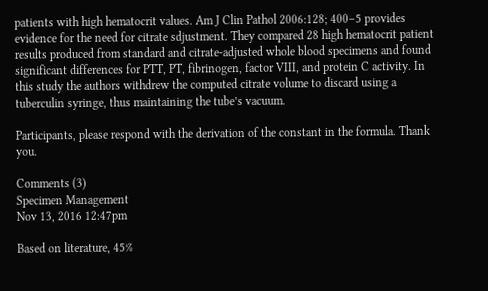patients with high hematocrit values. Am J Clin Pathol 2006:128; 400–5 provides evidence for the need for citrate sdjustment. They compared 28 high hematocrit patient results produced from standard and citrate-adjusted whole blood specimens and found significant differences for PTT, PT, fibrinogen, factor VIII, and protein C activity. In this study the authors withdrew the computed citrate volume to discard using a tuberculin syringe, thus maintaining the tube’s vacuum.

Participants, please respond with the derivation of the constant in the formula. Thank you.

Comments (3)
Specimen Management
Nov 13, 2016 12:47pm

Based on literature, 45%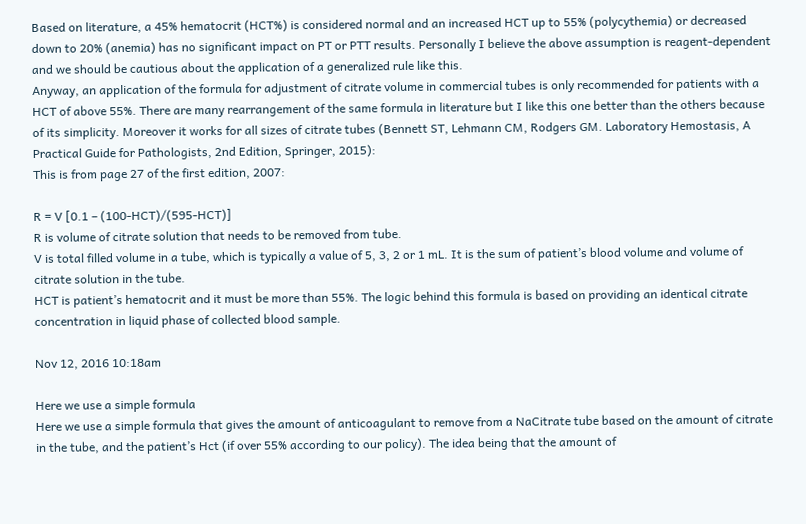Based on literature, a 45% hematocrit (HCT%) is considered normal and an increased HCT up to 55% (polycythemia) or decreased down to 20% (anemia) has no significant impact on PT or PTT results. Personally I believe the above assumption is reagent-dependent and we should be cautious about the application of a generalized rule like this.
Anyway, an application of the formula for adjustment of citrate volume in commercial tubes is only recommended for patients with a HCT of above 55%. There are many rearrangement of the same formula in literature but I like this one better than the others because of its simplicity. Moreover it works for all sizes of citrate tubes (Bennett ST, Lehmann CM, Rodgers GM. Laboratory Hemostasis, A Practical Guide for Pathologists, 2nd Edition, Springer, 2015):
This is from page 27 of the first edition, 2007:

R = V [0.1 – (100-HCT)/(595-HCT)]
R is volume of citrate solution that needs to be removed from tube.
V is total filled volume in a tube, which is typically a value of 5, 3, 2 or 1 mL. It is the sum of patient’s blood volume and volume of citrate solution in the tube.
HCT is patient’s hematocrit and it must be more than 55%. The logic behind this formula is based on providing an identical citrate concentration in liquid phase of collected blood sample.

Nov 12, 2016 10:18am

Here we use a simple formula
Here we use a simple formula that gives the amount of anticoagulant to remove from a NaCitrate tube based on the amount of citrate in the tube, and the patient’s Hct (if over 55% according to our policy). The idea being that the amount of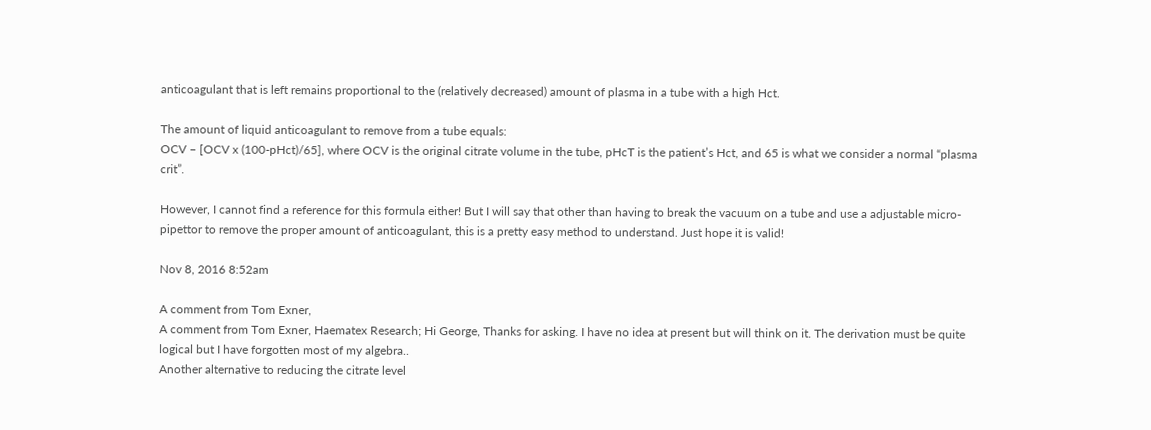anticoagulant that is left remains proportional to the (relatively decreased) amount of plasma in a tube with a high Hct.

The amount of liquid anticoagulant to remove from a tube equals:
OCV – [OCV x (100-pHct)/65], where OCV is the original citrate volume in the tube, pHcT is the patient’s Hct, and 65 is what we consider a normal “plasma crit”.

However, I cannot find a reference for this formula either! But I will say that other than having to break the vacuum on a tube and use a adjustable micro-pipettor to remove the proper amount of anticoagulant, this is a pretty easy method to understand. Just hope it is valid!

Nov 8, 2016 8:52am

A comment from Tom Exner,
A comment from Tom Exner, Haematex Research; Hi George, Thanks for asking. I have no idea at present but will think on it. The derivation must be quite logical but I have forgotten most of my algebra..
Another alternative to reducing the citrate level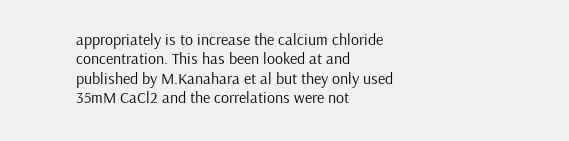appropriately is to increase the calcium chloride concentration. This has been looked at and published by M.Kanahara et al but they only used 35mM CaCl2 and the correlations were not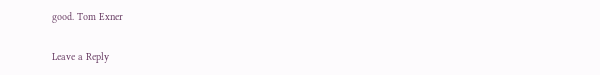good. Tom Exner

Leave a Reply